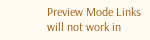Preview Mode Links will not work in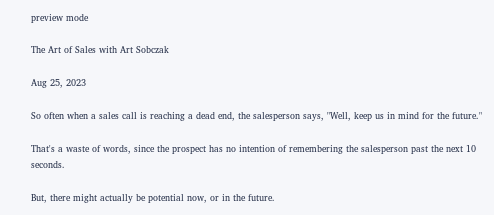preview mode

The Art of Sales with Art Sobczak

Aug 25, 2023

So often when a sales call is reaching a dead end, the salesperson says, "Well, keep us in mind for the future."

That's a waste of words, since the prospect has no intention of remembering the salesperson past the next 10 seconds.

But, there might actually be potential now, or in the future.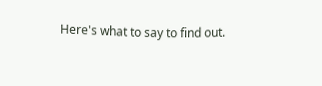Here's what to say to find out.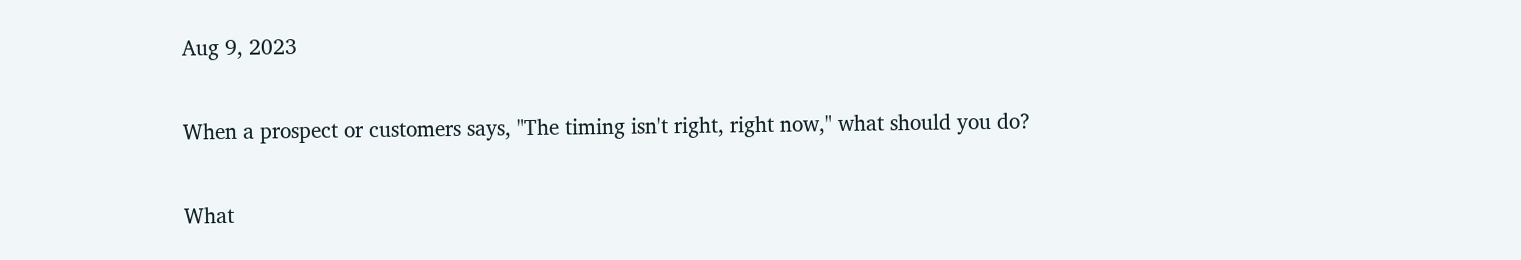Aug 9, 2023

When a prospect or customers says, "The timing isn't right, right now," what should you do?

What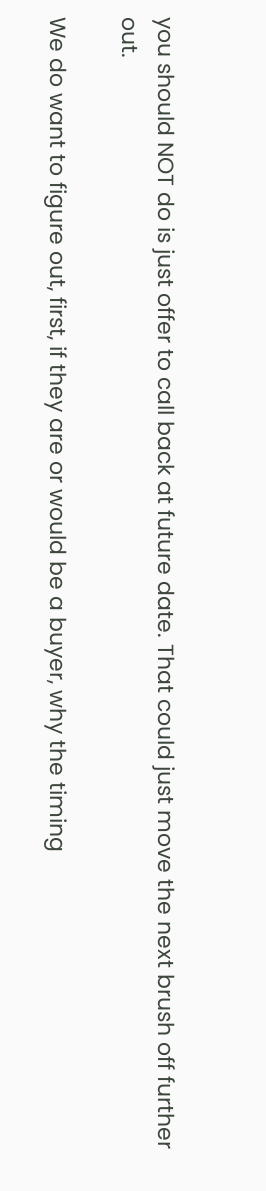you should NOT do is just offer to call back at future date. That could just move the next brush off further out.

We do want to figure out, first, if they are or would be a buyer, why the timing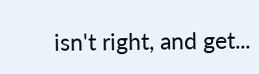isn't right, and get...